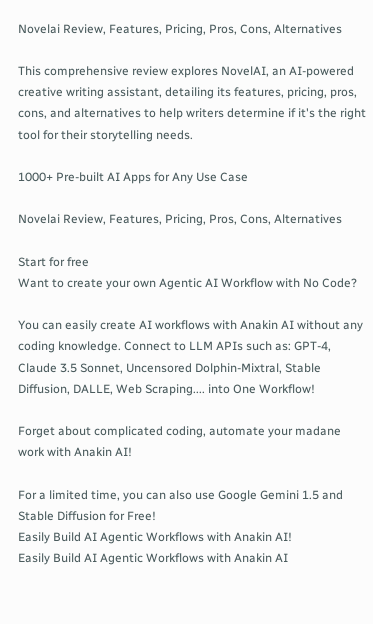Novelai Review, Features, Pricing, Pros, Cons, Alternatives

This comprehensive review explores NovelAI, an AI-powered creative writing assistant, detailing its features, pricing, pros, cons, and alternatives to help writers determine if it's the right tool for their storytelling needs.

1000+ Pre-built AI Apps for Any Use Case

Novelai Review, Features, Pricing, Pros, Cons, Alternatives

Start for free
Want to create your own Agentic AI Workflow with No Code?

You can easily create AI workflows with Anakin AI without any coding knowledge. Connect to LLM APIs such as: GPT-4, Claude 3.5 Sonnet, Uncensored Dolphin-Mixtral, Stable Diffusion, DALLE, Web Scraping.... into One Workflow!

Forget about complicated coding, automate your madane work with Anakin AI!

For a limited time, you can also use Google Gemini 1.5 and Stable Diffusion for Free!
Easily Build AI Agentic Workflows with Anakin AI!
Easily Build AI Agentic Workflows with Anakin AI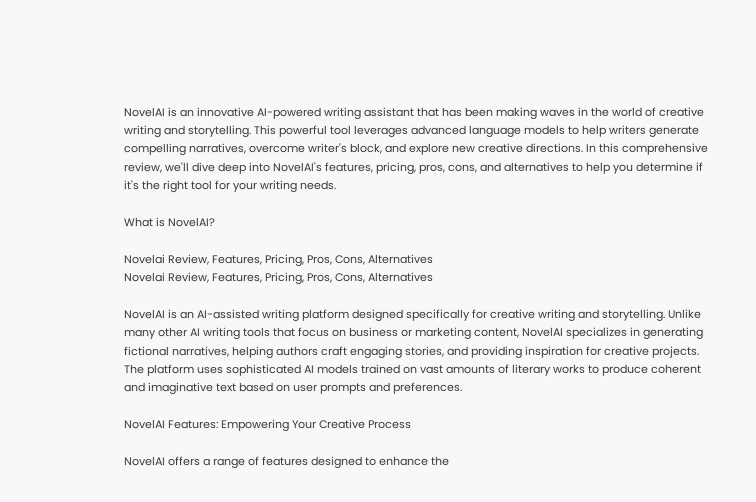NovelAI is an innovative AI-powered writing assistant that has been making waves in the world of creative writing and storytelling. This powerful tool leverages advanced language models to help writers generate compelling narratives, overcome writer's block, and explore new creative directions. In this comprehensive review, we'll dive deep into NovelAI's features, pricing, pros, cons, and alternatives to help you determine if it's the right tool for your writing needs.

What is NovelAI?

Novelai Review, Features, Pricing, Pros, Cons, Alternatives
Novelai Review, Features, Pricing, Pros, Cons, Alternatives

NovelAI is an AI-assisted writing platform designed specifically for creative writing and storytelling. Unlike many other AI writing tools that focus on business or marketing content, NovelAI specializes in generating fictional narratives, helping authors craft engaging stories, and providing inspiration for creative projects. The platform uses sophisticated AI models trained on vast amounts of literary works to produce coherent and imaginative text based on user prompts and preferences.

NovelAI Features: Empowering Your Creative Process

NovelAI offers a range of features designed to enhance the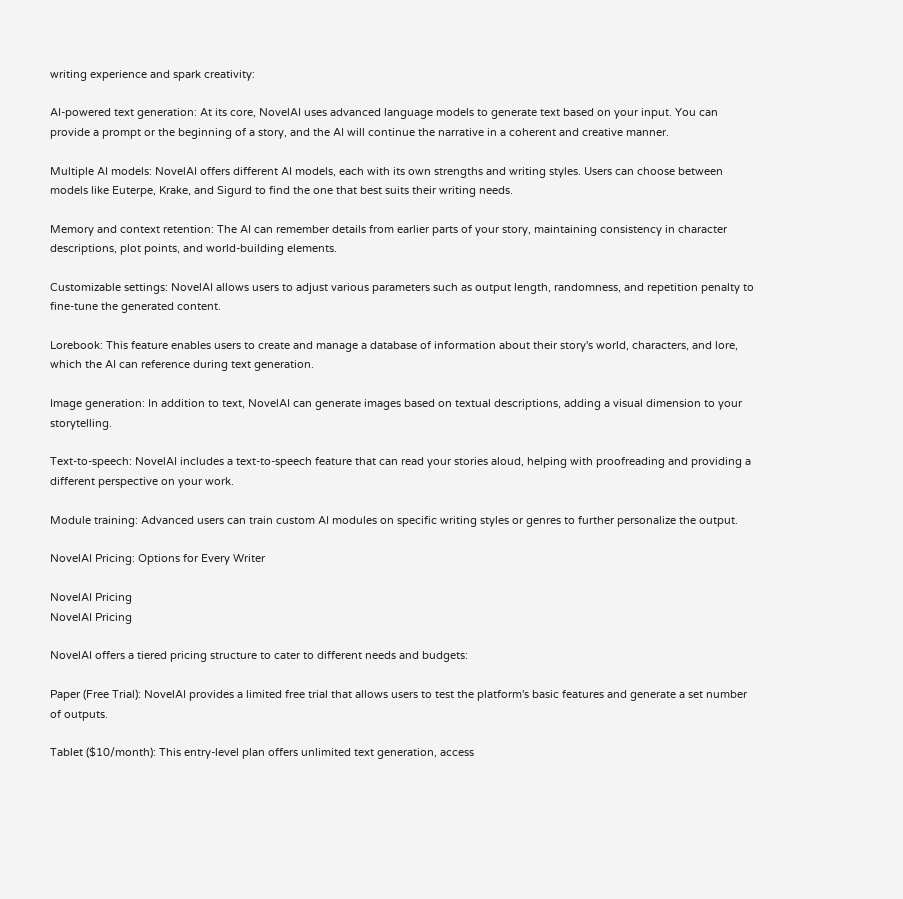writing experience and spark creativity:

AI-powered text generation: At its core, NovelAI uses advanced language models to generate text based on your input. You can provide a prompt or the beginning of a story, and the AI will continue the narrative in a coherent and creative manner.

Multiple AI models: NovelAI offers different AI models, each with its own strengths and writing styles. Users can choose between models like Euterpe, Krake, and Sigurd to find the one that best suits their writing needs.

Memory and context retention: The AI can remember details from earlier parts of your story, maintaining consistency in character descriptions, plot points, and world-building elements.

Customizable settings: NovelAI allows users to adjust various parameters such as output length, randomness, and repetition penalty to fine-tune the generated content.

Lorebook: This feature enables users to create and manage a database of information about their story's world, characters, and lore, which the AI can reference during text generation.

Image generation: In addition to text, NovelAI can generate images based on textual descriptions, adding a visual dimension to your storytelling.

Text-to-speech: NovelAI includes a text-to-speech feature that can read your stories aloud, helping with proofreading and providing a different perspective on your work.

Module training: Advanced users can train custom AI modules on specific writing styles or genres to further personalize the output.

NovelAI Pricing: Options for Every Writer

NovelAI Pricing
NovelAI Pricing

NovelAI offers a tiered pricing structure to cater to different needs and budgets:

Paper (Free Trial): NovelAI provides a limited free trial that allows users to test the platform's basic features and generate a set number of outputs.

Tablet ($10/month): This entry-level plan offers unlimited text generation, access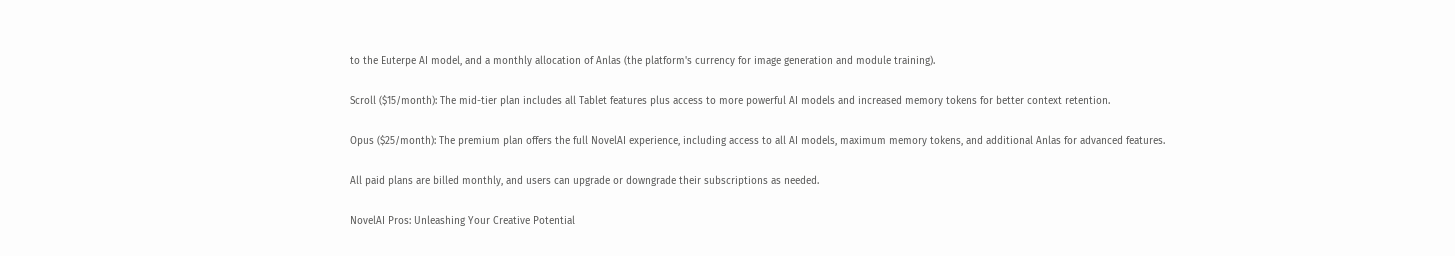to the Euterpe AI model, and a monthly allocation of Anlas (the platform's currency for image generation and module training).

Scroll ($15/month): The mid-tier plan includes all Tablet features plus access to more powerful AI models and increased memory tokens for better context retention.

Opus ($25/month): The premium plan offers the full NovelAI experience, including access to all AI models, maximum memory tokens, and additional Anlas for advanced features.

All paid plans are billed monthly, and users can upgrade or downgrade their subscriptions as needed.

NovelAI Pros: Unleashing Your Creative Potential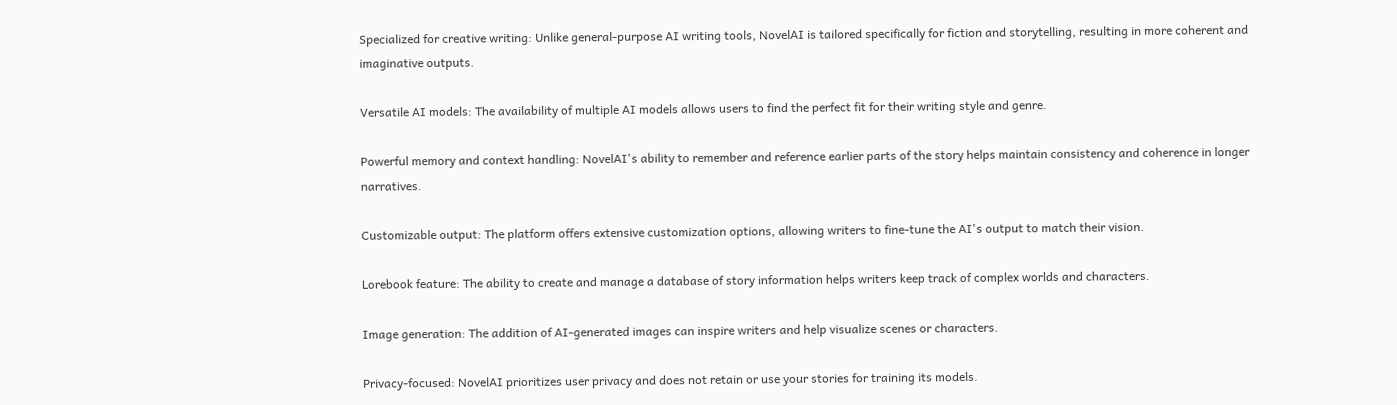Specialized for creative writing: Unlike general-purpose AI writing tools, NovelAI is tailored specifically for fiction and storytelling, resulting in more coherent and imaginative outputs.

Versatile AI models: The availability of multiple AI models allows users to find the perfect fit for their writing style and genre.

Powerful memory and context handling: NovelAI's ability to remember and reference earlier parts of the story helps maintain consistency and coherence in longer narratives.

Customizable output: The platform offers extensive customization options, allowing writers to fine-tune the AI's output to match their vision.

Lorebook feature: The ability to create and manage a database of story information helps writers keep track of complex worlds and characters.

Image generation: The addition of AI-generated images can inspire writers and help visualize scenes or characters.

Privacy-focused: NovelAI prioritizes user privacy and does not retain or use your stories for training its models.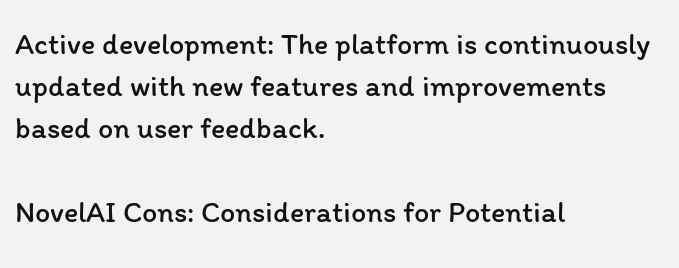Active development: The platform is continuously updated with new features and improvements based on user feedback.

NovelAI Cons: Considerations for Potential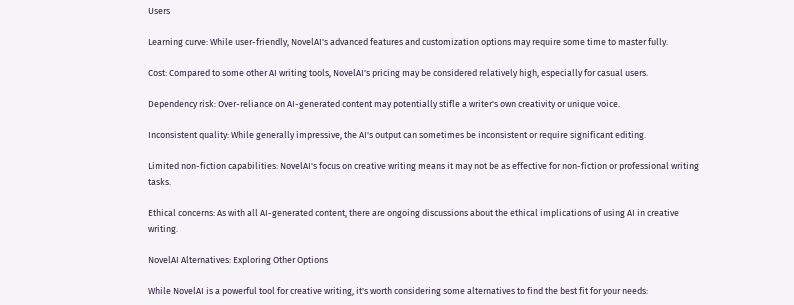Users

Learning curve: While user-friendly, NovelAI's advanced features and customization options may require some time to master fully.

Cost: Compared to some other AI writing tools, NovelAI's pricing may be considered relatively high, especially for casual users.

Dependency risk: Over-reliance on AI-generated content may potentially stifle a writer's own creativity or unique voice.

Inconsistent quality: While generally impressive, the AI's output can sometimes be inconsistent or require significant editing.

Limited non-fiction capabilities: NovelAI's focus on creative writing means it may not be as effective for non-fiction or professional writing tasks.

Ethical concerns: As with all AI-generated content, there are ongoing discussions about the ethical implications of using AI in creative writing.

NovelAI Alternatives: Exploring Other Options

While NovelAI is a powerful tool for creative writing, it's worth considering some alternatives to find the best fit for your needs: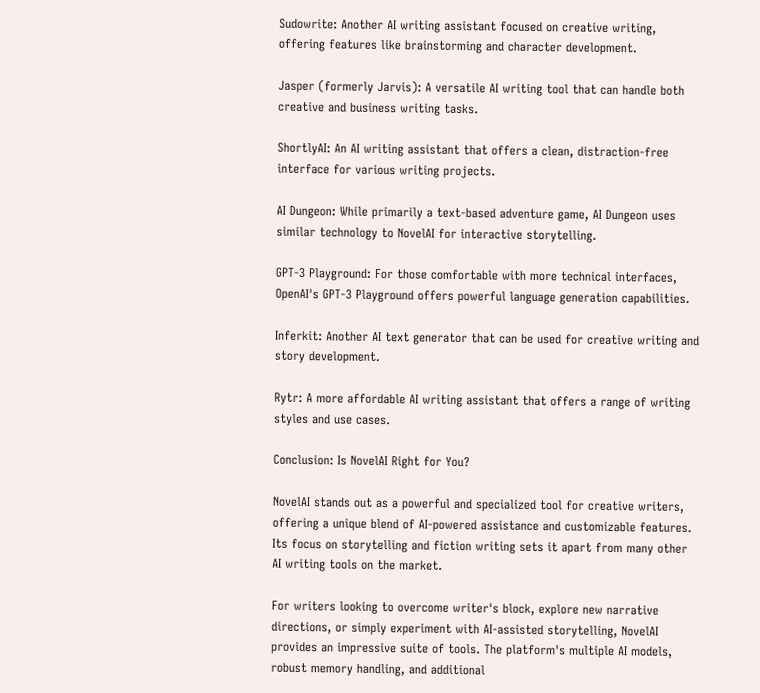Sudowrite: Another AI writing assistant focused on creative writing, offering features like brainstorming and character development.

Jasper (formerly Jarvis): A versatile AI writing tool that can handle both creative and business writing tasks.

ShortlyAI: An AI writing assistant that offers a clean, distraction-free interface for various writing projects.

AI Dungeon: While primarily a text-based adventure game, AI Dungeon uses similar technology to NovelAI for interactive storytelling.

GPT-3 Playground: For those comfortable with more technical interfaces, OpenAI's GPT-3 Playground offers powerful language generation capabilities.

Inferkit: Another AI text generator that can be used for creative writing and story development.

Rytr: A more affordable AI writing assistant that offers a range of writing styles and use cases.

Conclusion: Is NovelAI Right for You?

NovelAI stands out as a powerful and specialized tool for creative writers, offering a unique blend of AI-powered assistance and customizable features. Its focus on storytelling and fiction writing sets it apart from many other AI writing tools on the market.

For writers looking to overcome writer's block, explore new narrative directions, or simply experiment with AI-assisted storytelling, NovelAI provides an impressive suite of tools. The platform's multiple AI models, robust memory handling, and additional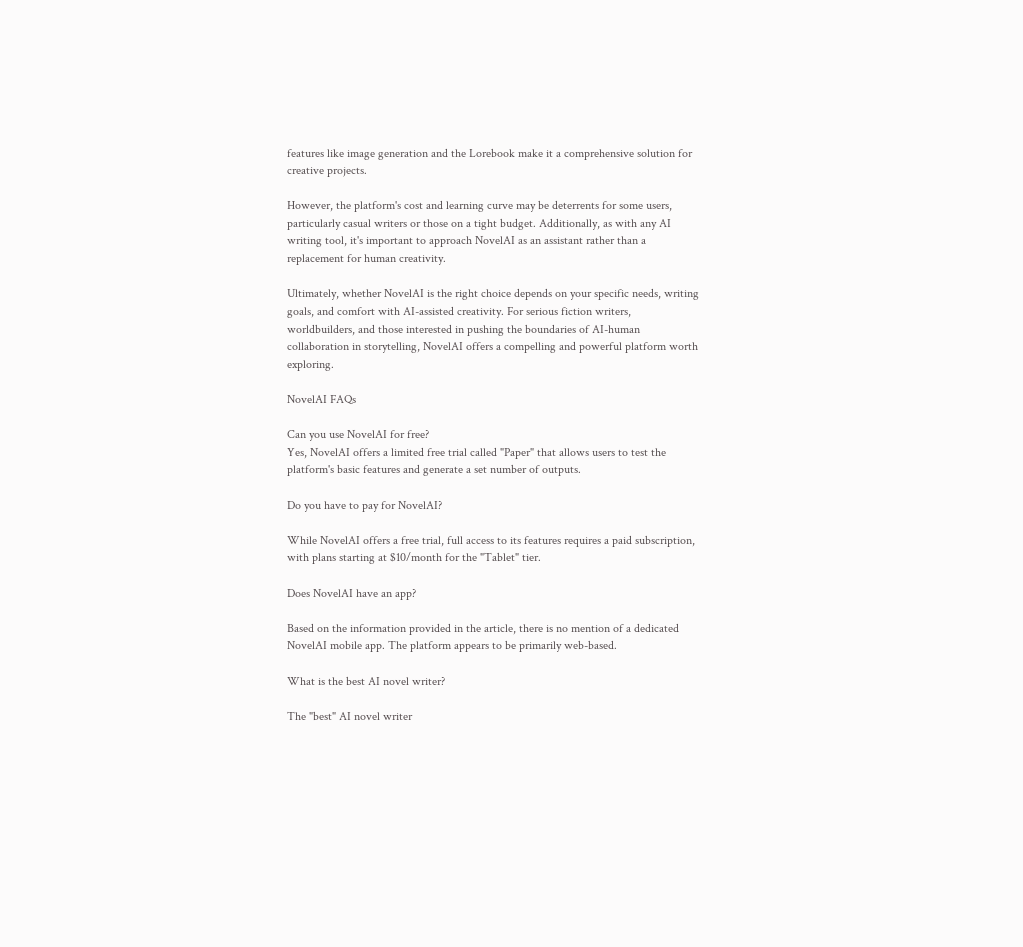features like image generation and the Lorebook make it a comprehensive solution for creative projects.

However, the platform's cost and learning curve may be deterrents for some users, particularly casual writers or those on a tight budget. Additionally, as with any AI writing tool, it's important to approach NovelAI as an assistant rather than a replacement for human creativity.

Ultimately, whether NovelAI is the right choice depends on your specific needs, writing goals, and comfort with AI-assisted creativity. For serious fiction writers, worldbuilders, and those interested in pushing the boundaries of AI-human collaboration in storytelling, NovelAI offers a compelling and powerful platform worth exploring.

NovelAI FAQs

Can you use NovelAI for free?
Yes, NovelAI offers a limited free trial called "Paper" that allows users to test the platform's basic features and generate a set number of outputs.

Do you have to pay for NovelAI?

While NovelAI offers a free trial, full access to its features requires a paid subscription, with plans starting at $10/month for the "Tablet" tier.

Does NovelAI have an app?

Based on the information provided in the article, there is no mention of a dedicated NovelAI mobile app. The platform appears to be primarily web-based.

What is the best AI novel writer?

The "best" AI novel writer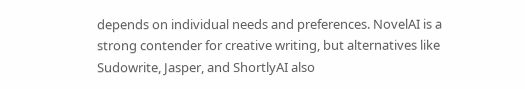depends on individual needs and preferences. NovelAI is a strong contender for creative writing, but alternatives like Sudowrite, Jasper, and ShortlyAI also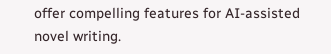offer compelling features for AI-assisted novel writing.